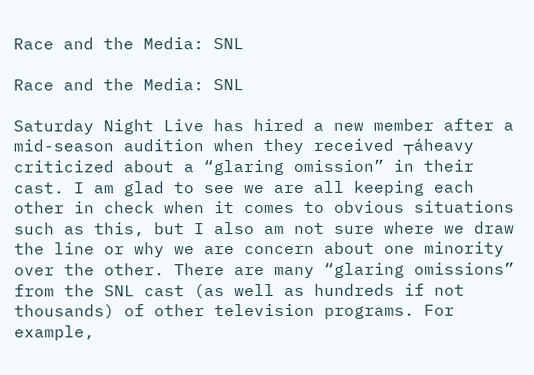Race and the Media: SNL

Race and the Media: SNL

Saturday Night Live has hired a new member after a mid-season audition when they received ┬áheavy criticized about a “glaring omission” in their cast. I am glad to see we are all keeping each other in check when it comes to obvious situations such as this, but I also am not sure where we draw the line or why we are concern about one minority over the other. There are many “glaring omissions” from the SNL cast (as well as hundreds if not thousands) of other television programs. For example,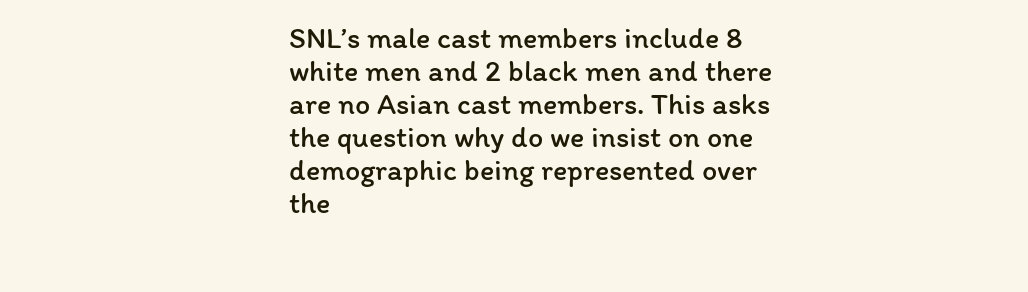SNL’s male cast members include 8 white men and 2 black men and there are no Asian cast members. This asks the question why do we insist on one demographic being represented over the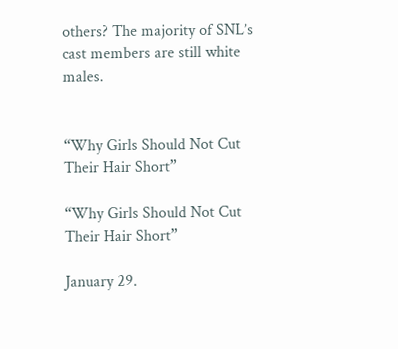others? The majority of SNL’s cast members are still white males.


“Why Girls Should Not Cut Their Hair Short”

“Why Girls Should Not Cut Their Hair Short”

January 29.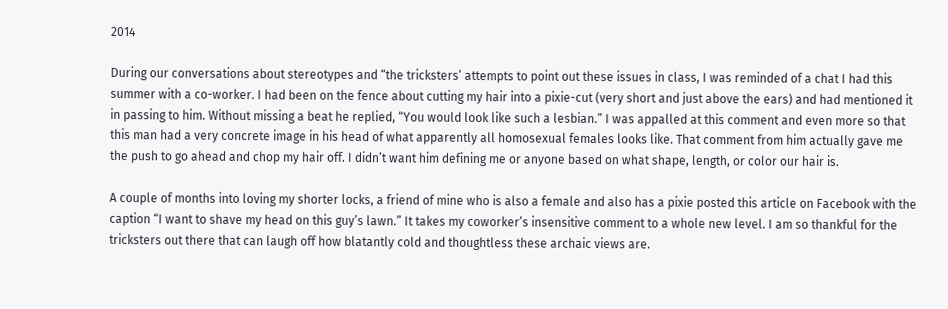2014

During our conversations about stereotypes and “the tricksters’ attempts to point out these issues in class, I was reminded of a chat I had this summer with a co-worker. I had been on the fence about cutting my hair into a pixie-cut (very short and just above the ears) and had mentioned it in passing to him. Without missing a beat he replied, “You would look like such a lesbian.” I was appalled at this comment and even more so that this man had a very concrete image in his head of what apparently all homosexual females looks like. That comment from him actually gave me the push to go ahead and chop my hair off. I didn’t want him defining me or anyone based on what shape, length, or color our hair is.

A couple of months into loving my shorter locks, a friend of mine who is also a female and also has a pixie posted this article on Facebook with the caption “I want to shave my head on this guy’s lawn.” It takes my coworker’s insensitive comment to a whole new level. I am so thankful for the tricksters out there that can laugh off how blatantly cold and thoughtless these archaic views are.